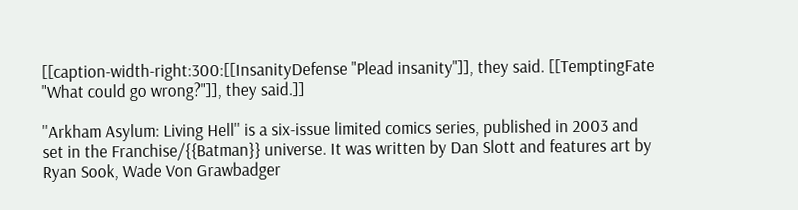[[caption-width-right:300:[[InsanityDefense "Plead insanity"]], they said. [[TemptingFate "What could go wrong?"]], they said.]]

''Arkham Asylum: Living Hell'' is a six-issue limited comics series, published in 2003 and set in the Franchise/{{Batman}} universe. It was written by Dan Slott and features art by Ryan Sook, Wade Von Grawbadger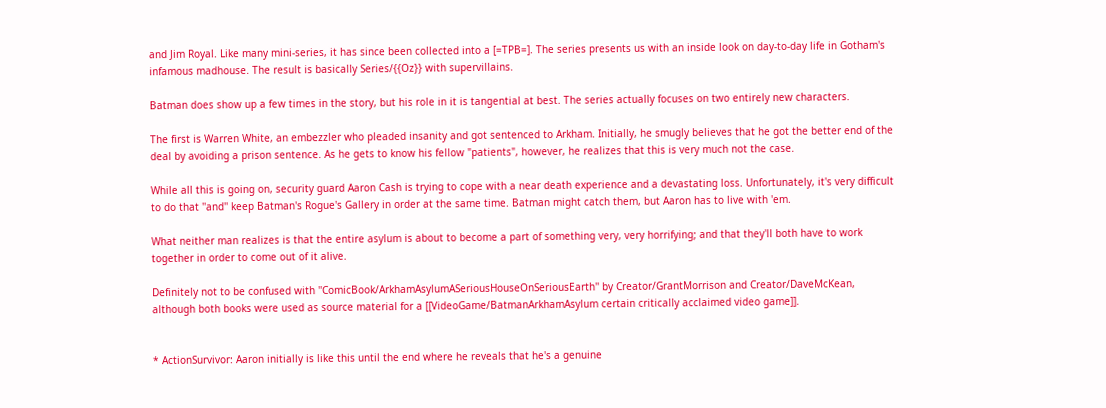and Jim Royal. Like many mini-series, it has since been collected into a [=TPB=]. The series presents us with an inside look on day-to-day life in Gotham's infamous madhouse. The result is basically Series/{{Oz}} with supervillains.

Batman does show up a few times in the story, but his role in it is tangential at best. The series actually focuses on two entirely new characters.

The first is Warren White, an embezzler who pleaded insanity and got sentenced to Arkham. Initially, he smugly believes that he got the better end of the deal by avoiding a prison sentence. As he gets to know his fellow "patients", however, he realizes that this is very much not the case.

While all this is going on, security guard Aaron Cash is trying to cope with a near death experience and a devastating loss. Unfortunately, it's very difficult to do that ''and'' keep Batman's Rogue's Gallery in order at the same time. Batman might catch them, but Aaron has to live with 'em.

What neither man realizes is that the entire asylum is about to become a part of something very, very horrifying; and that they'll both have to work together in order to come out of it alive.

Definitely not to be confused with ''ComicBook/ArkhamAsylumASeriousHouseOnSeriousEarth'' by Creator/GrantMorrison and Creator/DaveMcKean, although both books were used as source material for a [[VideoGame/BatmanArkhamAsylum certain critically acclaimed video game]].


* ActionSurvivor: Aaron initially is like this until the end where he reveals that he's a genuine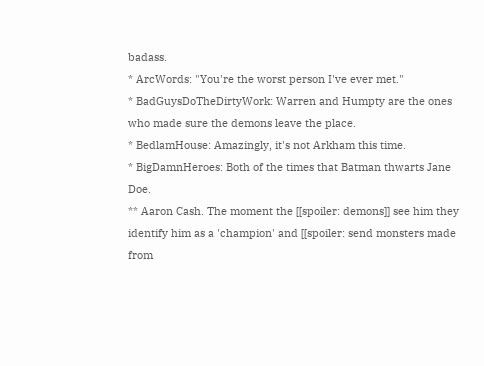badass.
* ArcWords: "You're the worst person I've ever met."
* BadGuysDoTheDirtyWork: Warren and Humpty are the ones who made sure the demons leave the place.
* BedlamHouse: Amazingly, it's not Arkham this time.
* BigDamnHeroes: Both of the times that Batman thwarts Jane Doe.
** Aaron Cash. The moment the [[spoiler: demons]] see him they identify him as a 'champion' and [[spoiler: send monsters made from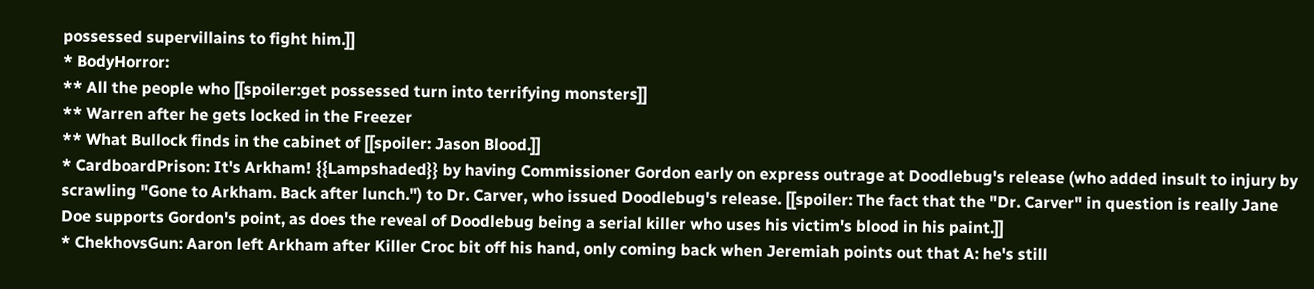possessed supervillains to fight him.]]
* BodyHorror:
** All the people who [[spoiler:get possessed turn into terrifying monsters]]
** Warren after he gets locked in the Freezer
** What Bullock finds in the cabinet of [[spoiler: Jason Blood.]]
* CardboardPrison: It's Arkham! {{Lampshaded}} by having Commissioner Gordon early on express outrage at Doodlebug's release (who added insult to injury by scrawling "Gone to Arkham. Back after lunch.") to Dr. Carver, who issued Doodlebug's release. [[spoiler: The fact that the "Dr. Carver" in question is really Jane Doe supports Gordon's point, as does the reveal of Doodlebug being a serial killer who uses his victim's blood in his paint.]]
* ChekhovsGun: Aaron left Arkham after Killer Croc bit off his hand, only coming back when Jeremiah points out that A: he's still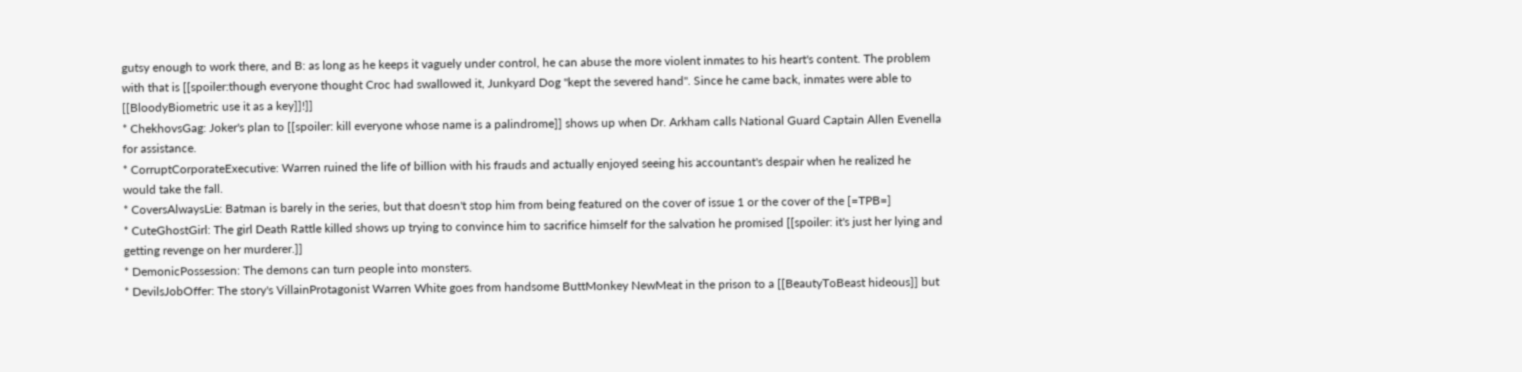gutsy enough to work there, and B: as long as he keeps it vaguely under control, he can abuse the more violent inmates to his heart's content. The problem with that is [[spoiler:though everyone thought Croc had swallowed it, Junkyard Dog ''kept the severed hand''. Since he came back, inmates were able to [[BloodyBiometric use it as a key]]!]]
* ChekhovsGag: Joker's plan to [[spoiler: kill everyone whose name is a palindrome]] shows up when Dr. Arkham calls National Guard Captain Allen Evenella for assistance.
* CorruptCorporateExecutive: Warren ruined the life of billion with his frauds and actually enjoyed seeing his accountant's despair when he realized he would take the fall.
* CoversAlwaysLie: Batman is barely in the series, but that doesn't stop him from being featured on the cover of issue 1 or the cover of the [=TPB=]
* CuteGhostGirl: The girl Death Rattle killed shows up trying to convince him to sacrifice himself for the salvation he promised [[spoiler: it's just her lying and getting revenge on her murderer.]]
* DemonicPossession: The demons can turn people into monsters.
* DevilsJobOffer: The story's VillainProtagonist Warren White goes from handsome ButtMonkey NewMeat in the prison to a [[BeautyToBeast hideous]] but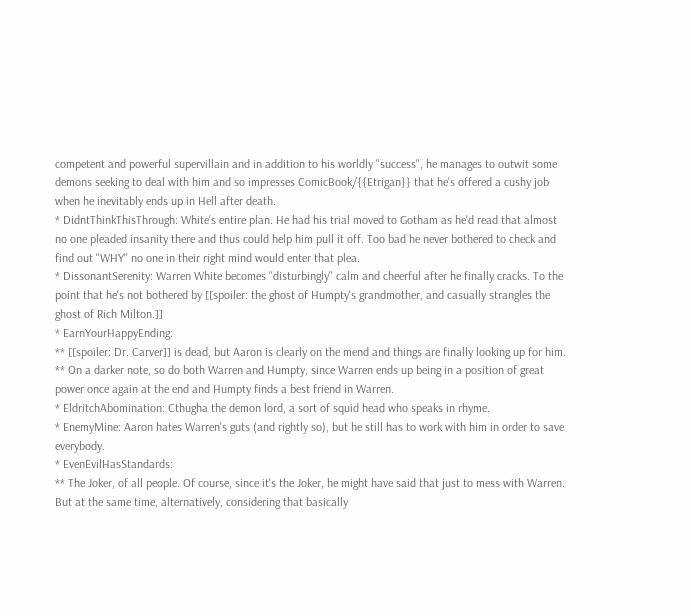competent and powerful supervillain and in addition to his worldly "success", he manages to outwit some demons seeking to deal with him and so impresses ComicBook/{{Etrigan}} that he's offered a cushy job when he inevitably ends up in Hell after death.
* DidntThinkThisThrough: White's entire plan. He had his trial moved to Gotham as he'd read that almost no one pleaded insanity there and thus could help him pull it off. Too bad he never bothered to check and find out ''WHY'' no one in their right mind would enter that plea.
* DissonantSerenity: Warren White becomes ''disturbingly'' calm and cheerful after he finally cracks. To the point that he's not bothered by [[spoiler: the ghost of Humpty's grandmother, and casually strangles the ghost of Rich Milton.]]
* EarnYourHappyEnding:
** [[spoiler: Dr. Carver]] is dead, but Aaron is clearly on the mend and things are finally looking up for him.
** On a darker note, so do both Warren and Humpty, since Warren ends up being in a position of great power once again at the end and Humpty finds a best friend in Warren.
* EldritchAbomination: Cthugha the demon lord, a sort of squid head who speaks in rhyme.
* EnemyMine: Aaron hates Warren's guts (and rightly so), but he still has to work with him in order to save everybody.
* EvenEvilHasStandards:
** The Joker, of all people. Of course, since it's the Joker, he might have said that just to mess with Warren. But at the same time, alternatively, considering that basically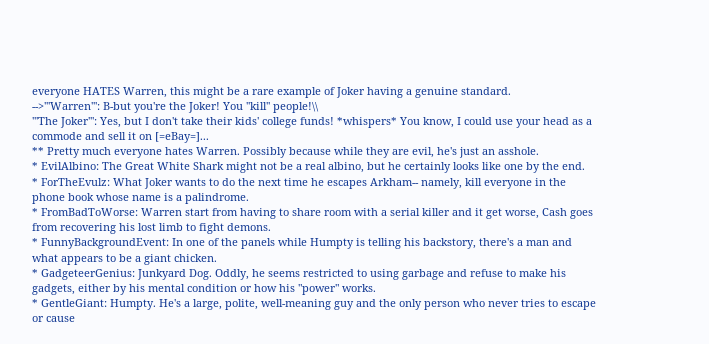everyone HATES Warren, this might be a rare example of Joker having a genuine standard.
-->'''Warren''': B-but you're the Joker! You ''kill'' people!\\
'''The Joker''': Yes, but I don't take their kids' college funds! *whispers* You know, I could use your head as a commode and sell it on [=eBay=]...
** Pretty much everyone hates Warren. Possibly because while they are evil, he's just an asshole.
* EvilAlbino: The Great White Shark might not be a real albino, but he certainly looks like one by the end.
* ForTheEvulz: What Joker wants to do the next time he escapes Arkham-- namely, kill everyone in the phone book whose name is a palindrome.
* FromBadToWorse: Warren start from having to share room with a serial killer and it get worse, Cash goes from recovering his lost limb to fight demons.
* FunnyBackgroundEvent: In one of the panels while Humpty is telling his backstory, there's a man and what appears to be a giant chicken.
* GadgeteerGenius: Junkyard Dog. Oddly, he seems restricted to using garbage and refuse to make his gadgets, either by his mental condition or how his "power" works.
* GentleGiant: Humpty. He's a large, polite, well-meaning guy and the only person who never tries to escape or cause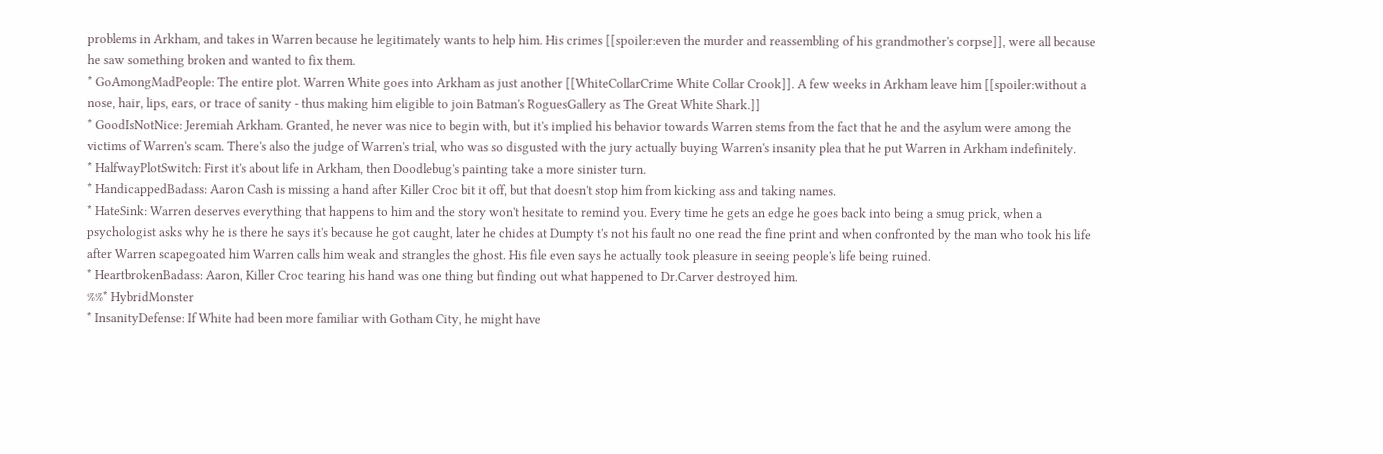problems in Arkham, and takes in Warren because he legitimately wants to help him. His crimes [[spoiler:even the murder and reassembling of his grandmother's corpse]], were all because he saw something broken and wanted to fix them.
* GoAmongMadPeople: The entire plot. Warren White goes into Arkham as just another [[WhiteCollarCrime White Collar Crook]]. A few weeks in Arkham leave him [[spoiler:without a nose, hair, lips, ears, or trace of sanity - thus making him eligible to join Batman's RoguesGallery as The Great White Shark.]]
* GoodIsNotNice: Jeremiah Arkham. Granted, he never was nice to begin with, but it's implied his behavior towards Warren stems from the fact that he and the asylum were among the victims of Warren's scam. There's also the judge of Warren's trial, who was so disgusted with the jury actually buying Warren's insanity plea that he put Warren in Arkham indefinitely.
* HalfwayPlotSwitch: First it's about life in Arkham, then Doodlebug's painting take a more sinister turn.
* HandicappedBadass: Aaron Cash is missing a hand after Killer Croc bit it off, but that doesn't stop him from kicking ass and taking names.
* HateSink: Warren deserves everything that happens to him and the story won't hesitate to remind you. Every time he gets an edge he goes back into being a smug prick, when a psychologist asks why he is there he says it's because he got caught, later he chides at Dumpty t's not his fault no one read the fine print and when confronted by the man who took his life after Warren scapegoated him Warren calls him weak and strangles the ghost. His file even says he actually took pleasure in seeing people's life being ruined.
* HeartbrokenBadass: Aaron, Killer Croc tearing his hand was one thing but finding out what happened to Dr.Carver destroyed him.
%%* HybridMonster
* InsanityDefense: If White had been more familiar with Gotham City, he might have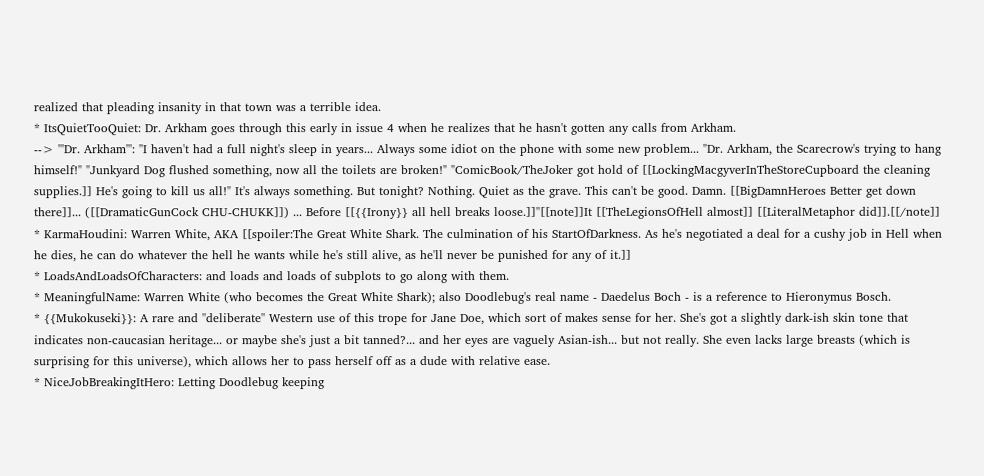realized that pleading insanity in that town was a terrible idea.
* ItsQuietTooQuiet: Dr. Arkham goes through this early in issue 4 when he realizes that he hasn't gotten any calls from Arkham.
--> '''Dr. Arkham''': ''I haven't had a full night's sleep in years... Always some idiot on the phone with some new problem... "Dr. Arkham, the Scarecrow's trying to hang himself!" "Junkyard Dog flushed something, now all the toilets are broken!" "ComicBook/TheJoker got hold of [[LockingMacgyverInTheStoreCupboard the cleaning supplies.]] He's going to kill us all!" It's always something. But tonight? Nothing. Quiet as the grave. This can't be good. Damn. [[BigDamnHeroes Better get down there]]... ([[DramaticGunCock CHU-CHUKK]]) ... Before [[{{Irony}} all hell breaks loose.]]''[[note]]It [[TheLegionsOfHell almost]] [[LiteralMetaphor did]].[[/note]]
* KarmaHoudini: Warren White, AKA [[spoiler:The Great White Shark. The culmination of his StartOfDarkness. As he's negotiated a deal for a cushy job in Hell when he dies, he can do whatever the hell he wants while he's still alive, as he'll never be punished for any of it.]]
* LoadsAndLoadsOfCharacters: and loads and loads of subplots to go along with them.
* MeaningfulName: Warren White (who becomes the Great White Shark); also Doodlebug's real name - Daedelus Boch - is a reference to Hieronymus Bosch.
* {{Mukokuseki}}: A rare and ''deliberate'' Western use of this trope for Jane Doe, which sort of makes sense for her. She's got a slightly dark-ish skin tone that indicates non-caucasian heritage... or maybe she's just a bit tanned?... and her eyes are vaguely Asian-ish... but not really. She even lacks large breasts (which is surprising for this universe), which allows her to pass herself off as a dude with relative ease.
* NiceJobBreakingItHero: Letting Doodlebug keeping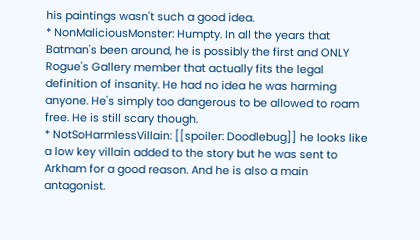his paintings wasn't such a good idea.
* NonMaliciousMonster: Humpty. In all the years that Batman's been around, he is possibly the first and ONLY Rogue's Gallery member that actually fits the legal definition of insanity. He had no idea he was harming anyone. He's simply too dangerous to be allowed to roam free. He is still scary though.
* NotSoHarmlessVillain: [[spoiler: Doodlebug]] he looks like a low key villain added to the story but he was sent to Arkham for a good reason. And he is also a main antagonist.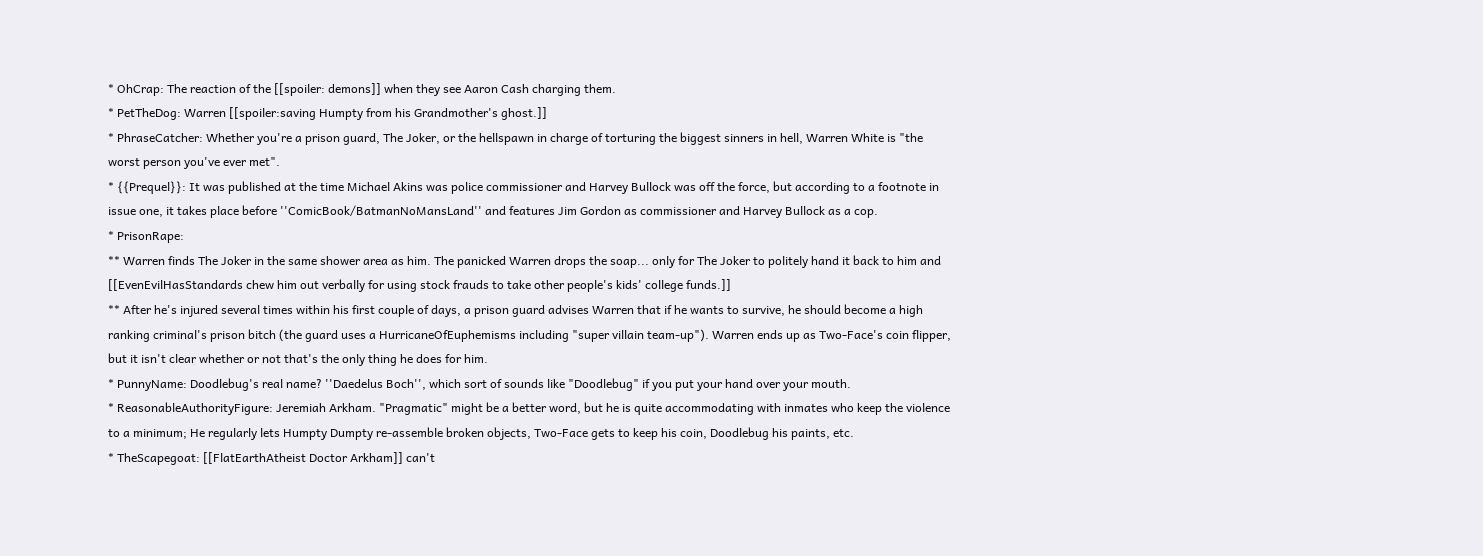* OhCrap: The reaction of the [[spoiler: demons]] when they see Aaron Cash charging them.
* PetTheDog: Warren [[spoiler:saving Humpty from his Grandmother's ghost.]]
* PhraseCatcher: Whether you're a prison guard, The Joker, or the hellspawn in charge of torturing the biggest sinners in hell, Warren White is "the worst person you've ever met".
* {{Prequel}}: It was published at the time Michael Akins was police commissioner and Harvey Bullock was off the force, but according to a footnote in issue one, it takes place before ''ComicBook/BatmanNoMansLand'' and features Jim Gordon as commissioner and Harvey Bullock as a cop.
* PrisonRape:
** Warren finds The Joker in the same shower area as him. The panicked Warren drops the soap... only for The Joker to politely hand it back to him and [[EvenEvilHasStandards chew him out verbally for using stock frauds to take other people's kids' college funds.]]
** After he's injured several times within his first couple of days, a prison guard advises Warren that if he wants to survive, he should become a high ranking criminal's prison bitch (the guard uses a HurricaneOfEuphemisms including "super villain team-up"). Warren ends up as Two-Face's coin flipper, but it isn't clear whether or not that's the only thing he does for him.
* PunnyName: Doodlebug's real name? ''Daedelus Boch'', which sort of sounds like "Doodlebug" if you put your hand over your mouth.
* ReasonableAuthorityFigure: Jeremiah Arkham. "Pragmatic" might be a better word, but he is quite accommodating with inmates who keep the violence to a minimum; He regularly lets Humpty Dumpty re-assemble broken objects, Two-Face gets to keep his coin, Doodlebug his paints, etc.
* TheScapegoat: [[FlatEarthAtheist Doctor Arkham]] can't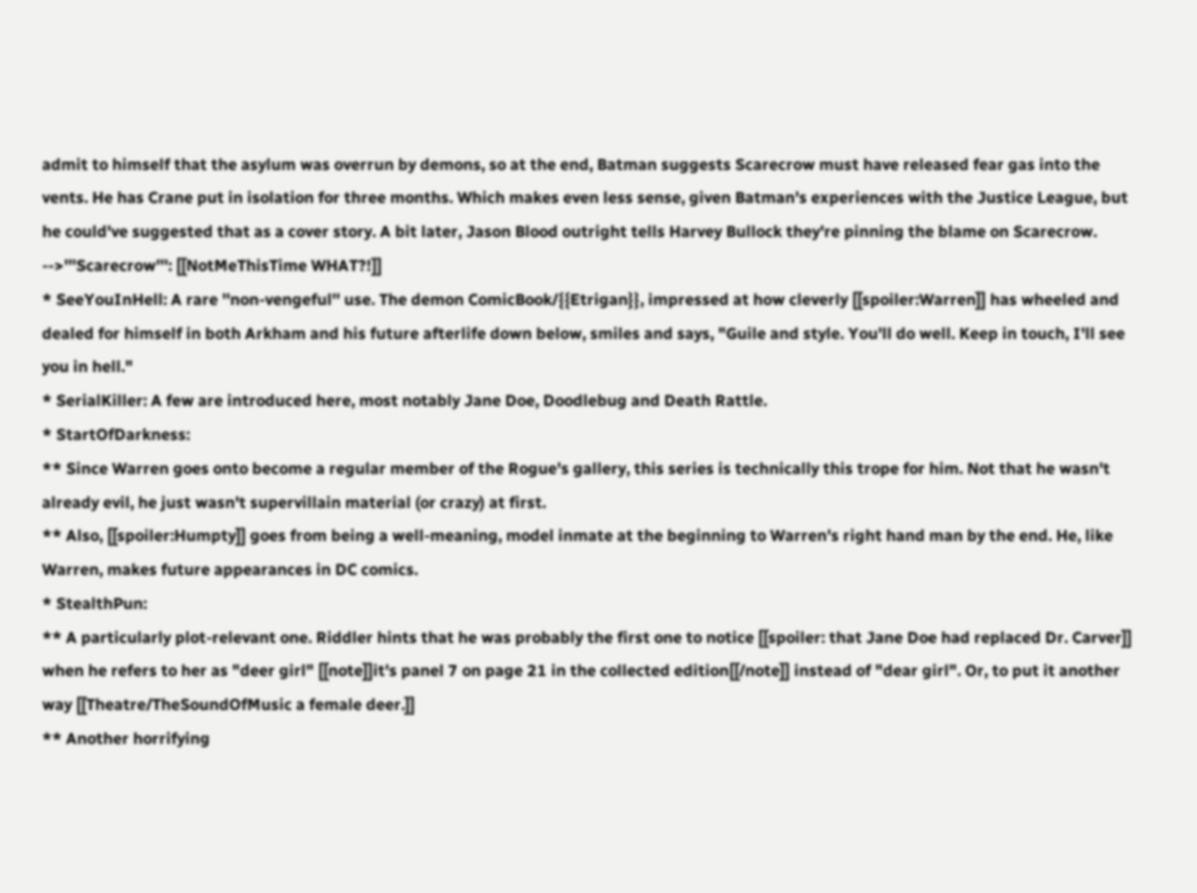admit to himself that the asylum was overrun by demons, so at the end, Batman suggests Scarecrow must have released fear gas into the vents. He has Crane put in isolation for three months. Which makes even less sense, given Batman's experiences with the Justice League, but he could've suggested that as a cover story. A bit later, Jason Blood outright tells Harvey Bullock they're pinning the blame on Scarecrow.
-->'''Scarecrow''': [[NotMeThisTime WHAT?!]]
* SeeYouInHell: A rare ''non-vengeful'' use. The demon ComicBook/{{Etrigan}}, impressed at how cleverly [[spoiler:Warren]] has wheeled and dealed for himself in both Arkham and his future afterlife down below, smiles and says, "Guile and style. You'll do well. Keep in touch, I'll see you in hell."
* SerialKiller: A few are introduced here, most notably Jane Doe, Doodlebug and Death Rattle.
* StartOfDarkness:
** Since Warren goes onto become a regular member of the Rogue's gallery, this series is technically this trope for him. Not that he wasn't already evil, he just wasn't supervillain material (or crazy) at first.
** Also, [[spoiler:Humpty]] goes from being a well-meaning, model inmate at the beginning to Warren's right hand man by the end. He, like Warren, makes future appearances in DC comics.
* StealthPun:
** A particularly plot-relevant one. Riddler hints that he was probably the first one to notice [[spoiler: that Jane Doe had replaced Dr. Carver]] when he refers to her as "deer girl" [[note]]it's panel 7 on page 21 in the collected edition[[/note]] instead of "dear girl". Or, to put it another way [[Theatre/TheSoundOfMusic a female deer.]]
** Another horrifying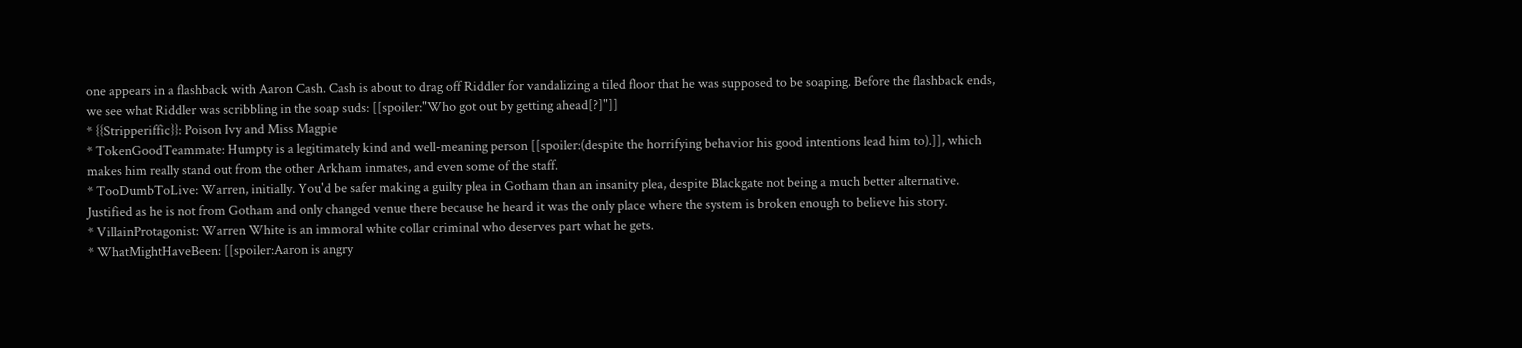one appears in a flashback with Aaron Cash. Cash is about to drag off Riddler for vandalizing a tiled floor that he was supposed to be soaping. Before the flashback ends, we see what Riddler was scribbling in the soap suds: [[spoiler:"Who got out by getting ahead[?]"]]
* {{Stripperiffic}}: Poison Ivy and Miss Magpie
* TokenGoodTeammate: Humpty is a legitimately kind and well-meaning person [[spoiler:(despite the horrifying behavior his good intentions lead him to).]], which makes him really stand out from the other Arkham inmates, and even some of the staff.
* TooDumbToLive: Warren, initially. You'd be safer making a guilty plea in Gotham than an insanity plea, despite Blackgate not being a much better alternative. Justified as he is not from Gotham and only changed venue there because he heard it was the only place where the system is broken enough to believe his story.
* VillainProtagonist: Warren White is an immoral white collar criminal who deserves part what he gets.
* WhatMightHaveBeen: [[spoiler:Aaron is angry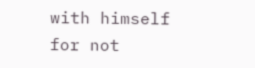with himself for not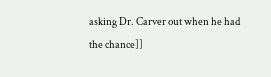asking Dr. Carver out when he had the chance]]